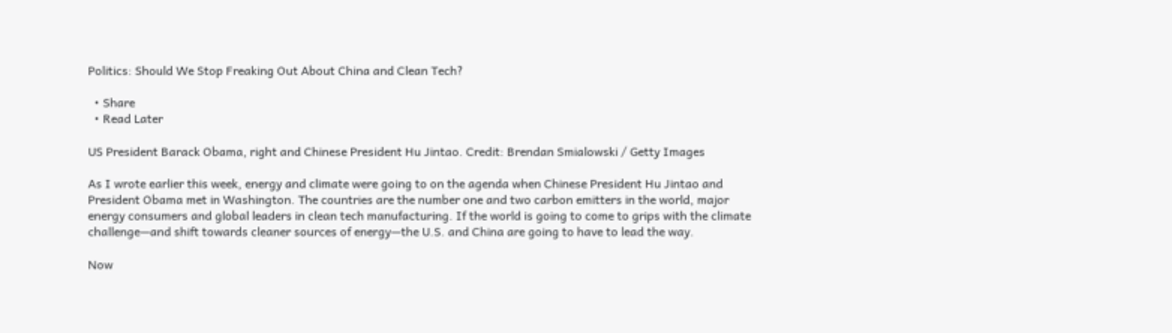Politics: Should We Stop Freaking Out About China and Clean Tech?

  • Share
  • Read Later

US President Barack Obama, right and Chinese President Hu Jintao. Credit: Brendan Smialowski / Getty Images

As I wrote earlier this week, energy and climate were going to on the agenda when Chinese President Hu Jintao and President Obama met in Washington. The countries are the number one and two carbon emitters in the world, major energy consumers and global leaders in clean tech manufacturing. If the world is going to come to grips with the climate challenge—and shift towards cleaner sources of energy—the U.S. and China are going to have to lead the way.

Now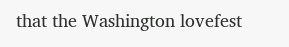that the Washington lovefest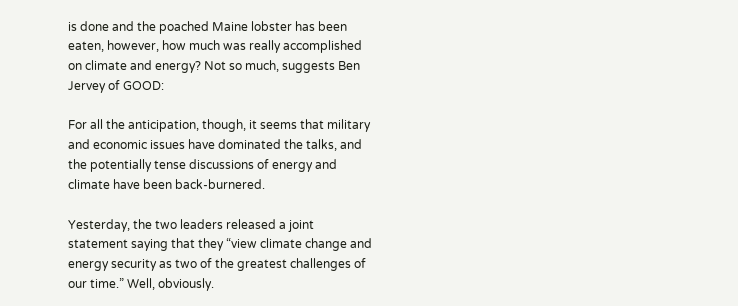is done and the poached Maine lobster has been eaten, however, how much was really accomplished on climate and energy? Not so much, suggests Ben Jervey of GOOD:

For all the anticipation, though, it seems that military and economic issues have dominated the talks, and the potentially tense discussions of energy and climate have been back-burnered.

Yesterday, the two leaders released a joint statement saying that they “view climate change and energy security as two of the greatest challenges of our time.” Well, obviously.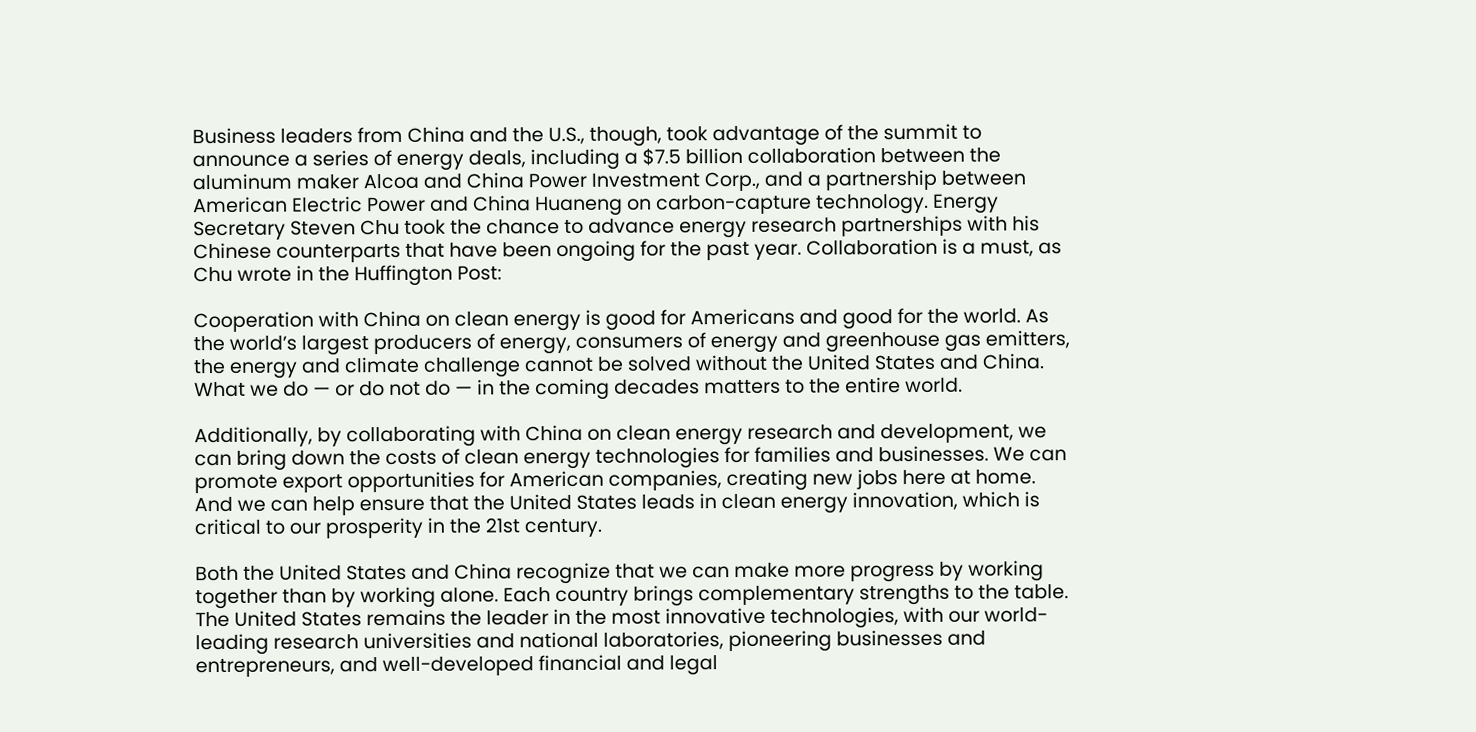Business leaders from China and the U.S., though, took advantage of the summit to announce a series of energy deals, including a $7.5 billion collaboration between the aluminum maker Alcoa and China Power Investment Corp., and a partnership between American Electric Power and China Huaneng on carbon-capture technology. Energy Secretary Steven Chu took the chance to advance energy research partnerships with his Chinese counterparts that have been ongoing for the past year. Collaboration is a must, as Chu wrote in the Huffington Post:

Cooperation with China on clean energy is good for Americans and good for the world. As the world’s largest producers of energy, consumers of energy and greenhouse gas emitters, the energy and climate challenge cannot be solved without the United States and China. What we do — or do not do — in the coming decades matters to the entire world.

Additionally, by collaborating with China on clean energy research and development, we can bring down the costs of clean energy technologies for families and businesses. We can promote export opportunities for American companies, creating new jobs here at home. And we can help ensure that the United States leads in clean energy innovation, which is critical to our prosperity in the 21st century.

Both the United States and China recognize that we can make more progress by working together than by working alone. Each country brings complementary strengths to the table. The United States remains the leader in the most innovative technologies, with our world-leading research universities and national laboratories, pioneering businesses and entrepreneurs, and well-developed financial and legal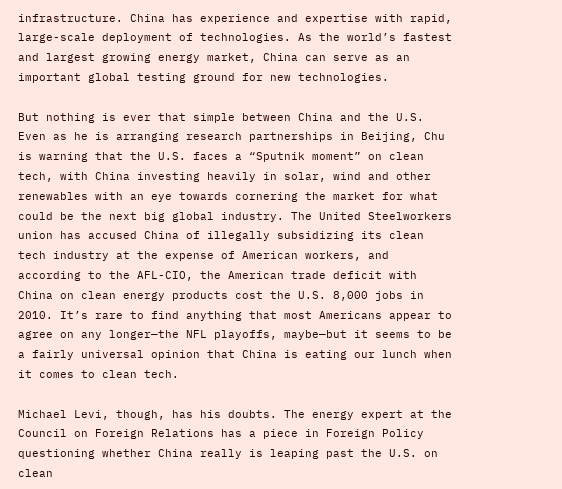infrastructure. China has experience and expertise with rapid, large-scale deployment of technologies. As the world’s fastest and largest growing energy market, China can serve as an important global testing ground for new technologies.

But nothing is ever that simple between China and the U.S. Even as he is arranging research partnerships in Beijing, Chu is warning that the U.S. faces a “Sputnik moment” on clean tech, with China investing heavily in solar, wind and other renewables with an eye towards cornering the market for what could be the next big global industry. The United Steelworkers union has accused China of illegally subsidizing its clean tech industry at the expense of American workers, and according to the AFL-CIO, the American trade deficit with China on clean energy products cost the U.S. 8,000 jobs in 2010. It’s rare to find anything that most Americans appear to agree on any longer—the NFL playoffs, maybe—but it seems to be a fairly universal opinion that China is eating our lunch when it comes to clean tech.

Michael Levi, though, has his doubts. The energy expert at the Council on Foreign Relations has a piece in Foreign Policy questioning whether China really is leaping past the U.S. on clean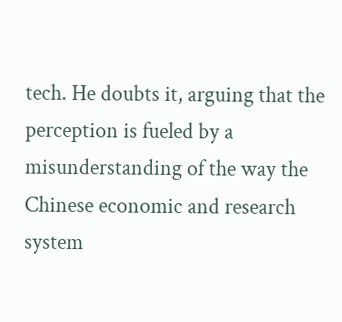tech. He doubts it, arguing that the perception is fueled by a misunderstanding of the way the Chinese economic and research system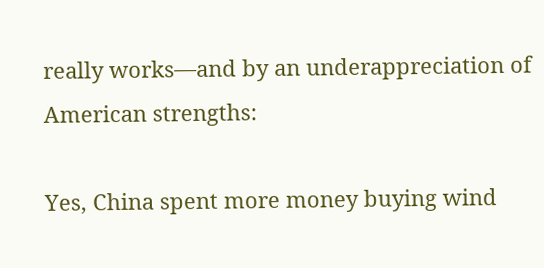really works—and by an underappreciation of American strengths:

Yes, China spent more money buying wind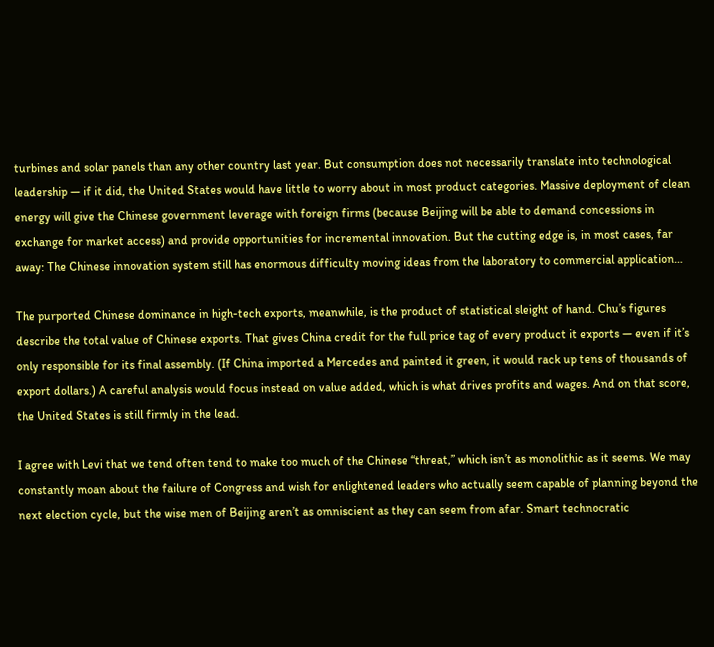turbines and solar panels than any other country last year. But consumption does not necessarily translate into technological leadership — if it did, the United States would have little to worry about in most product categories. Massive deployment of clean energy will give the Chinese government leverage with foreign firms (because Beijing will be able to demand concessions in exchange for market access) and provide opportunities for incremental innovation. But the cutting edge is, in most cases, far away: The Chinese innovation system still has enormous difficulty moving ideas from the laboratory to commercial application…

The purported Chinese dominance in high-tech exports, meanwhile, is the product of statistical sleight of hand. Chu’s figures describe the total value of Chinese exports. That gives China credit for the full price tag of every product it exports — even if it’s only responsible for its final assembly. (If China imported a Mercedes and painted it green, it would rack up tens of thousands of export dollars.) A careful analysis would focus instead on value added, which is what drives profits and wages. And on that score, the United States is still firmly in the lead.

I agree with Levi that we tend often tend to make too much of the Chinese “threat,” which isn’t as monolithic as it seems. We may constantly moan about the failure of Congress and wish for enlightened leaders who actually seem capable of planning beyond the next election cycle, but the wise men of Beijing aren’t as omniscient as they can seem from afar. Smart technocratic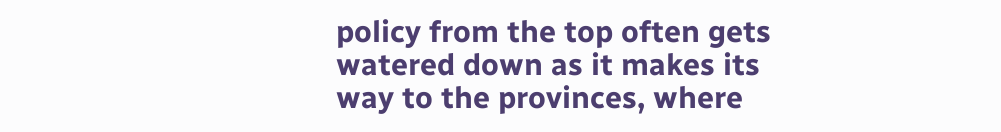policy from the top often gets watered down as it makes its way to the provinces, where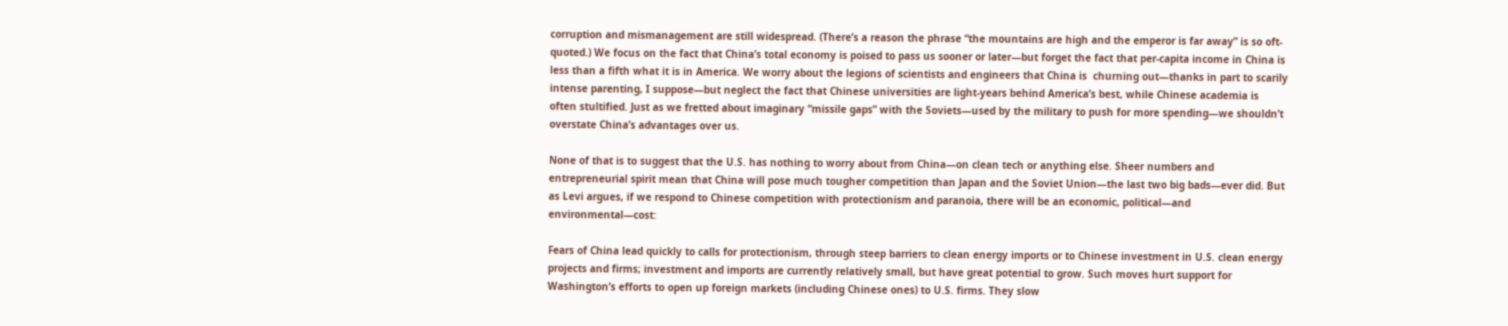corruption and mismanagement are still widespread. (There’s a reason the phrase “the mountains are high and the emperor is far away” is so oft-quoted.) We focus on the fact that China’s total economy is poised to pass us sooner or later—but forget the fact that per-capita income in China is less than a fifth what it is in America. We worry about the legions of scientists and engineers that China is  churning out—thanks in part to scarily intense parenting, I suppose—but neglect the fact that Chinese universities are light-years behind America’s best, while Chinese academia is often stultified. Just as we fretted about imaginary “missile gaps” with the Soviets—used by the military to push for more spending—we shouldn’t overstate China’s advantages over us.

None of that is to suggest that the U.S. has nothing to worry about from China—on clean tech or anything else. Sheer numbers and entrepreneurial spirit mean that China will pose much tougher competition than Japan and the Soviet Union—the last two big bads—ever did. But as Levi argues, if we respond to Chinese competition with protectionism and paranoia, there will be an economic, political—and environmental—cost:

Fears of China lead quickly to calls for protectionism, through steep barriers to clean energy imports or to Chinese investment in U.S. clean energy projects and firms; investment and imports are currently relatively small, but have great potential to grow. Such moves hurt support for Washington’s efforts to open up foreign markets (including Chinese ones) to U.S. firms. They slow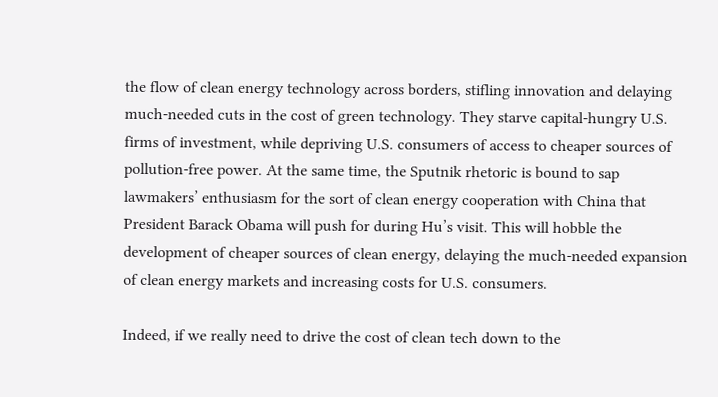the flow of clean energy technology across borders, stifling innovation and delaying much-needed cuts in the cost of green technology. They starve capital-hungry U.S. firms of investment, while depriving U.S. consumers of access to cheaper sources of pollution-free power. At the same time, the Sputnik rhetoric is bound to sap lawmakers’ enthusiasm for the sort of clean energy cooperation with China that President Barack Obama will push for during Hu’s visit. This will hobble the development of cheaper sources of clean energy, delaying the much-needed expansion of clean energy markets and increasing costs for U.S. consumers.

Indeed, if we really need to drive the cost of clean tech down to the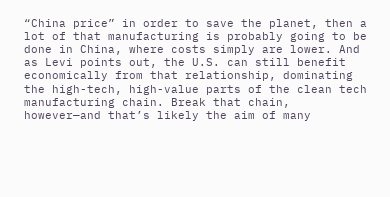“China price” in order to save the planet, then a lot of that manufacturing is probably going to be done in China, where costs simply are lower. And as Levi points out, the U.S. can still benefit economically from that relationship, dominating the high-tech, high-value parts of the clean tech manufacturing chain. Break that chain, however—and that’s likely the aim of many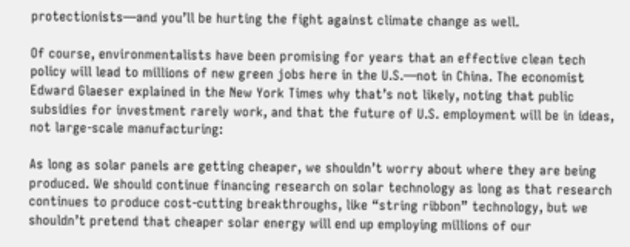protectionists—and you’ll be hurting the fight against climate change as well.

Of course, environmentalists have been promising for years that an effective clean tech policy will lead to millions of new green jobs here in the U.S.—not in China. The economist Edward Glaeser explained in the New York Times why that’s not likely, noting that public subsidies for investment rarely work, and that the future of U.S. employment will be in ideas, not large-scale manufacturing:

As long as solar panels are getting cheaper, we shouldn’t worry about where they are being produced. We should continue financing research on solar technology as long as that research continues to produce cost-cutting breakthroughs, like “string ribbon” technology, but we shouldn’t pretend that cheaper solar energy will end up employing millions of our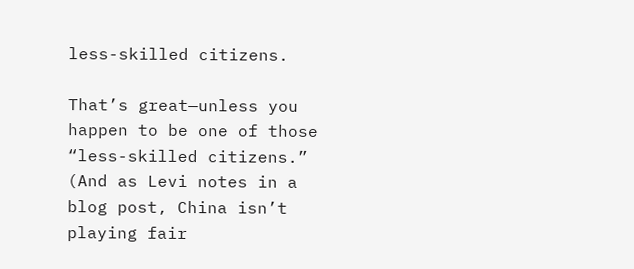less-skilled citizens.

That’s great—unless you happen to be one of those “less-skilled citizens.” (And as Levi notes in a blog post, China isn’t playing fair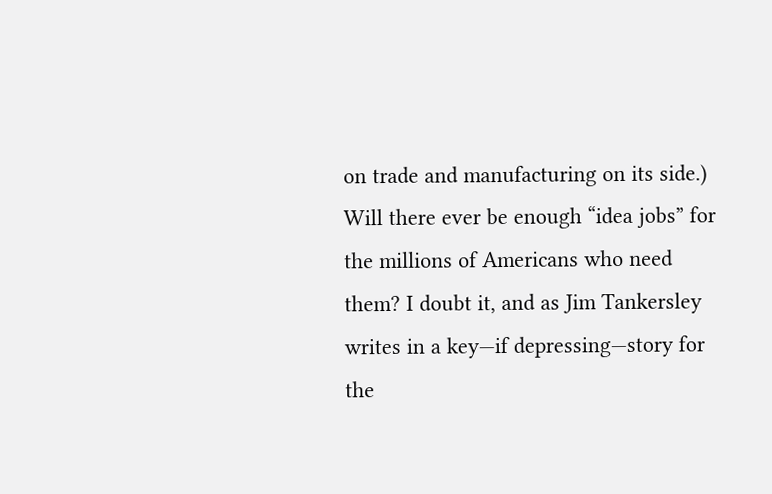on trade and manufacturing on its side.) Will there ever be enough “idea jobs” for the millions of Americans who need them? I doubt it, and as Jim Tankersley writes in a key—if depressing—story for the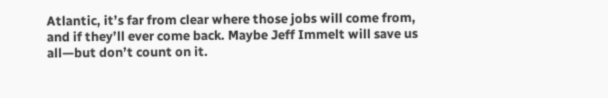Atlantic, it’s far from clear where those jobs will come from, and if they’ll ever come back. Maybe Jeff Immelt will save us all—but don’t count on it.